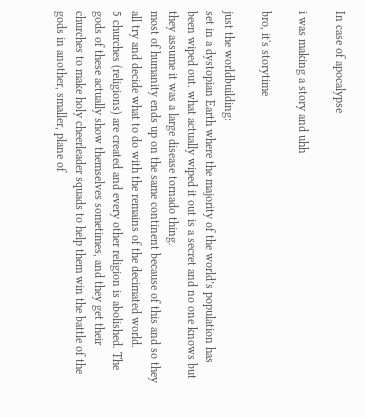In case of apocalypse

i was making a story and uhh

bro, it's storytime

just the worldbuilding:
set in a dystopian Earth where the majority of the world’s population has been wiped out. what actually wiped it out is a secret and no one knows but they assume it was a large disease tornado thing.
most of humanity ends up on the same continent because of this and so they all try and decide what to do with the remains of the decimated world.
5 churches (religions) are created and every other religion is abolished. The gods of these actually show themselves sometimes, and they get their churches to make holy cheerleader squads to help them win the battle of the gods in another, smaller, plane of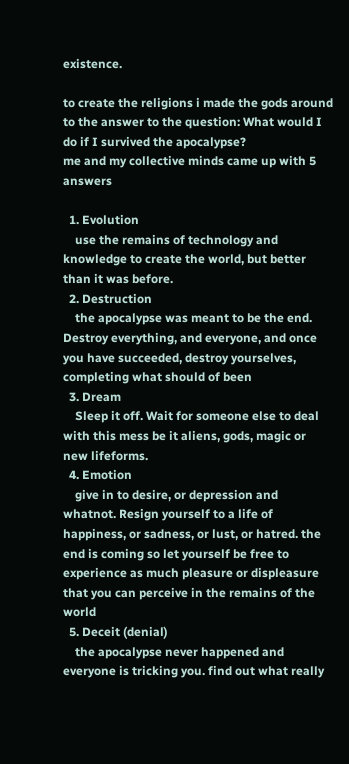existence.

to create the religions i made the gods around to the answer to the question: What would I do if I survived the apocalypse?
me and my collective minds came up with 5 answers

  1. Evolution
    use the remains of technology and knowledge to create the world, but better than it was before.
  2. Destruction
    the apocalypse was meant to be the end. Destroy everything, and everyone, and once you have succeeded, destroy yourselves, completing what should of been
  3. Dream
    Sleep it off. Wait for someone else to deal with this mess be it aliens, gods, magic or new lifeforms.
  4. Emotion
    give in to desire, or depression and whatnot. Resign yourself to a life of happiness, or sadness, or lust, or hatred. the end is coming so let yourself be free to experience as much pleasure or displeasure that you can perceive in the remains of the world
  5. Deceit (denial)
    the apocalypse never happened and everyone is tricking you. find out what really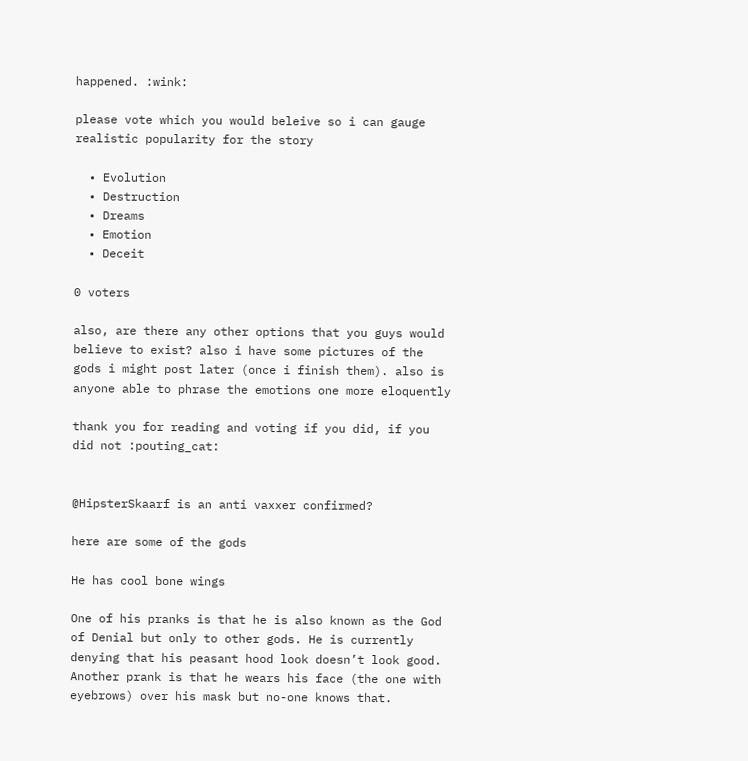happened. :wink:

please vote which you would beleive so i can gauge realistic popularity for the story

  • Evolution
  • Destruction
  • Dreams
  • Emotion
  • Deceit

0 voters

also, are there any other options that you guys would believe to exist? also i have some pictures of the gods i might post later (once i finish them). also is anyone able to phrase the emotions one more eloquently

thank you for reading and voting if you did, if you did not :pouting_cat:


@HipsterSkaarf is an anti vaxxer confirmed?

here are some of the gods

He has cool bone wings

One of his pranks is that he is also known as the God of Denial but only to other gods. He is currently denying that his peasant hood look doesn’t look good. Another prank is that he wears his face (the one with eyebrows) over his mask but no-one knows that.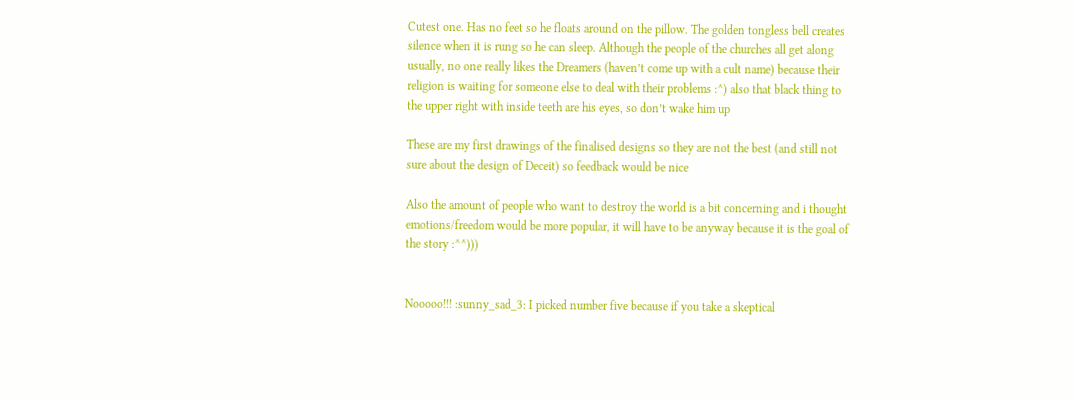Cutest one. Has no feet so he floats around on the pillow. The golden tongless bell creates silence when it is rung so he can sleep. Although the people of the churches all get along usually, no one really likes the Dreamers (haven’t come up with a cult name) because their religion is waiting for someone else to deal with their problems :^) also that black thing to the upper right with inside teeth are his eyes, so don’t wake him up

These are my first drawings of the finalised designs so they are not the best (and still not sure about the design of Deceit) so feedback would be nice

Also the amount of people who want to destroy the world is a bit concerning and i thought emotions/freedom would be more popular, it will have to be anyway because it is the goal of the story :^^)))


Nooooo!!! :sunny_sad_3: I picked number five because if you take a skeptical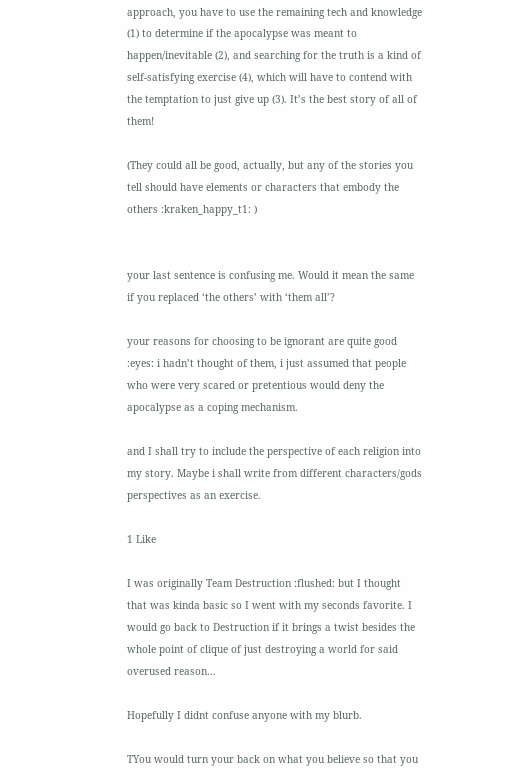approach, you have to use the remaining tech and knowledge (1) to determine if the apocalypse was meant to happen/inevitable (2), and searching for the truth is a kind of self-satisfying exercise (4), which will have to contend with the temptation to just give up (3). It’s the best story of all of them!

(They could all be good, actually, but any of the stories you tell should have elements or characters that embody the others :kraken_happy_t1: )


your last sentence is confusing me. Would it mean the same if you replaced ‘the others’ with ‘them all’?

your reasons for choosing to be ignorant are quite good :eyes: i hadn’t thought of them, i just assumed that people who were very scared or pretentious would deny the apocalypse as a coping mechanism.

and I shall try to include the perspective of each religion into my story. Maybe i shall write from different characters/gods perspectives as an exercise.

1 Like

I was originally Team Destruction :flushed: but I thought that was kinda basic so I went with my seconds favorite. I would go back to Destruction if it brings a twist besides the whole point of clique of just destroying a world for said overused reason…

Hopefully I didnt confuse anyone with my blurb.

TYou would turn your back on what you believe so that you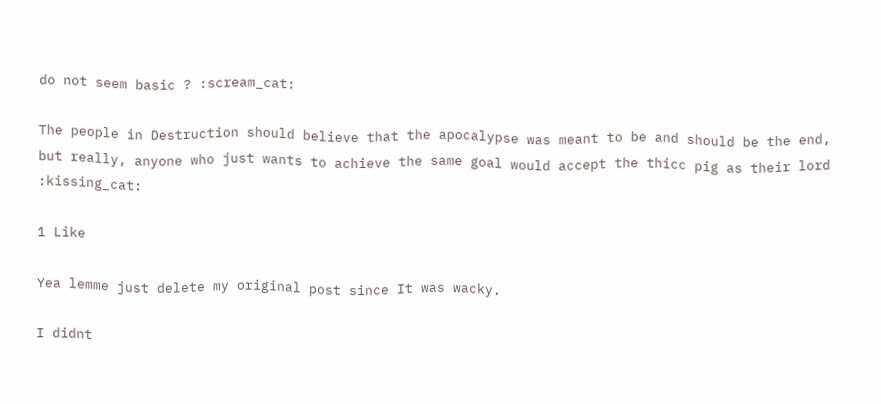do not seem basic ? :scream_cat:

The people in Destruction should believe that the apocalypse was meant to be and should be the end, but really, anyone who just wants to achieve the same goal would accept the thicc pig as their lord :kissing_cat:

1 Like

Yea lemme just delete my original post since It was wacky.

I didnt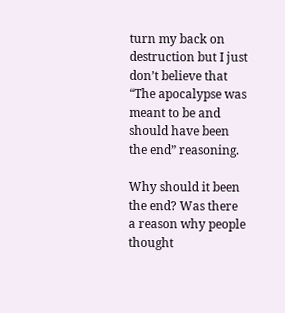turn my back on destruction but I just don’t believe that “The apocalypse was meant to be and should have been the end” reasoning.

Why should it been the end? Was there a reason why people thought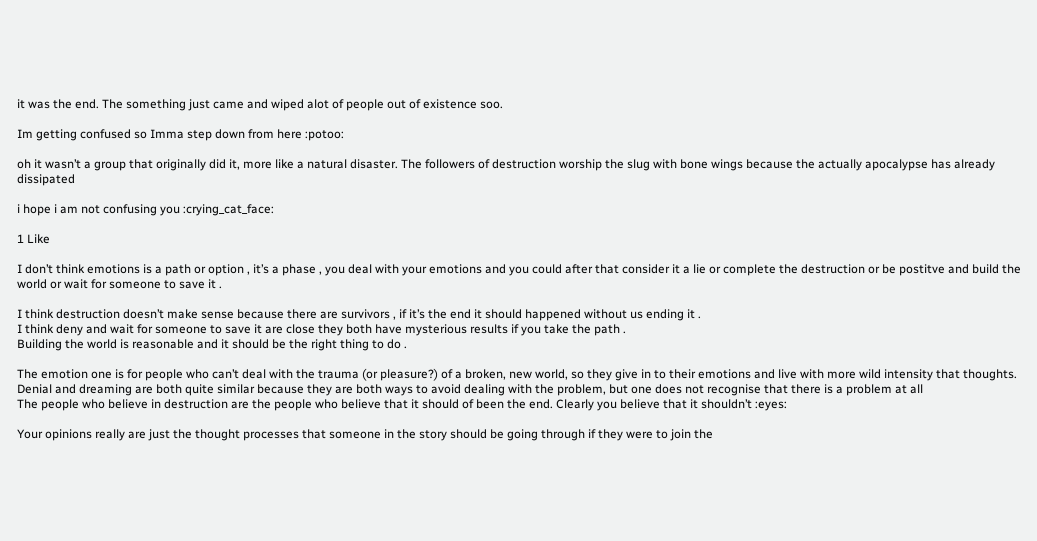it was the end. The something just came and wiped alot of people out of existence soo.

Im getting confused so Imma step down from here :potoo:

oh it wasn’t a group that originally did it, more like a natural disaster. The followers of destruction worship the slug with bone wings because the actually apocalypse has already dissipated

i hope i am not confusing you :crying_cat_face:

1 Like

I don’t think emotions is a path or option , it’s a phase , you deal with your emotions and you could after that consider it a lie or complete the destruction or be postitve and build the world or wait for someone to save it .

I think destruction doesn’t make sense because there are survivors , if it’s the end it should happened without us ending it .
I think deny and wait for someone to save it are close they both have mysterious results if you take the path .
Building the world is reasonable and it should be the right thing to do .

The emotion one is for people who can’t deal with the trauma (or pleasure?) of a broken, new world, so they give in to their emotions and live with more wild intensity that thoughts.
Denial and dreaming are both quite similar because they are both ways to avoid dealing with the problem, but one does not recognise that there is a problem at all
The people who believe in destruction are the people who believe that it should of been the end. Clearly you believe that it shouldn’t :eyes:

Your opinions really are just the thought processes that someone in the story should be going through if they were to join the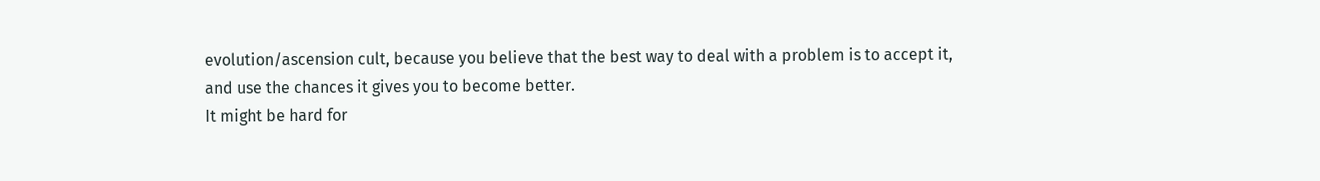evolution/ascension cult, because you believe that the best way to deal with a problem is to accept it, and use the chances it gives you to become better.
It might be hard for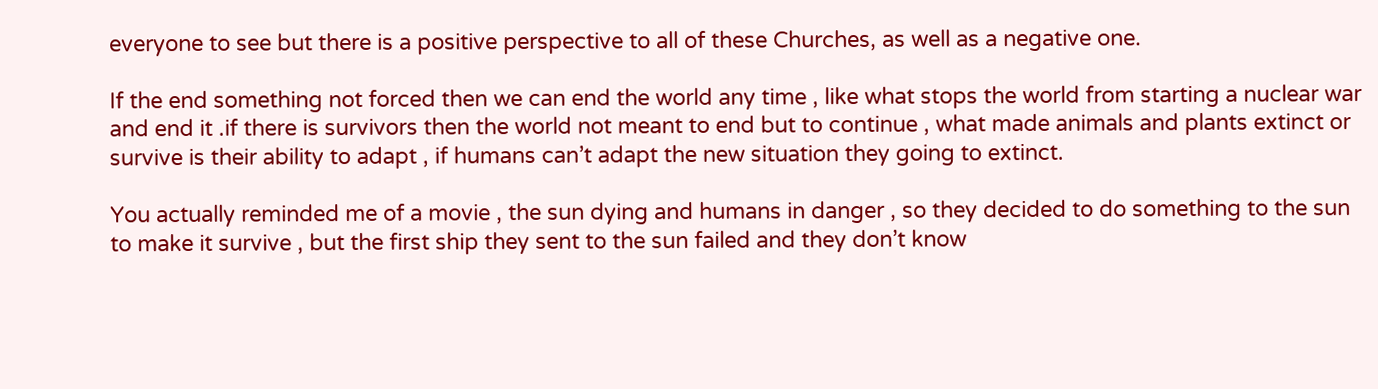everyone to see but there is a positive perspective to all of these Churches, as well as a negative one.

If the end something not forced then we can end the world any time , like what stops the world from starting a nuclear war and end it .if there is survivors then the world not meant to end but to continue , what made animals and plants extinct or survive is their ability to adapt , if humans can’t adapt the new situation they going to extinct.

You actually reminded me of a movie , the sun dying and humans in danger , so they decided to do something to the sun to make it survive , but the first ship they sent to the sun failed and they don’t know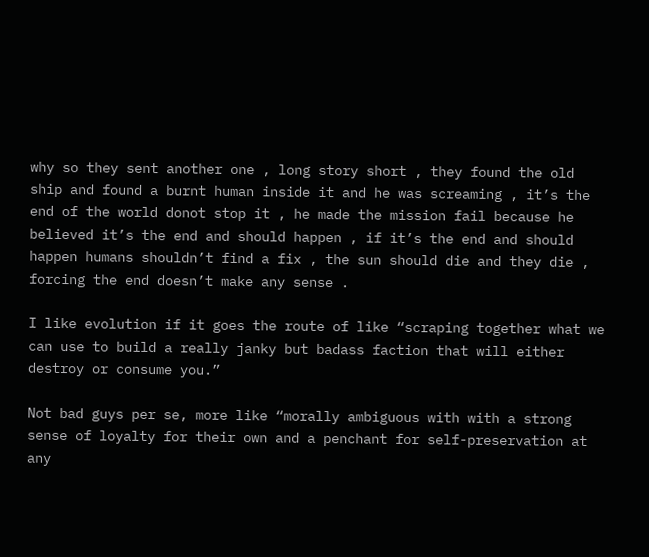why so they sent another one , long story short , they found the old ship and found a burnt human inside it and he was screaming , it’s the end of the world donot stop it , he made the mission fail because he believed it’s the end and should happen , if it’s the end and should happen humans shouldn’t find a fix , the sun should die and they die , forcing the end doesn’t make any sense .

I like evolution if it goes the route of like “scraping together what we can use to build a really janky but badass faction that will either destroy or consume you.”

Not bad guys per se, more like “morally ambiguous with with a strong sense of loyalty for their own and a penchant for self-preservation at any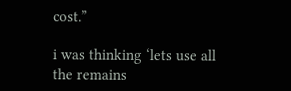cost.”

i was thinking ‘lets use all the remains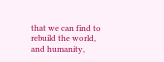that we can find to rebuild the world, and humanity,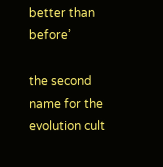better than before’

the second name for the evolution cult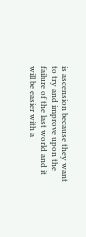is ascension because they want to try and improve upon the failure of the last world and it will be easier with a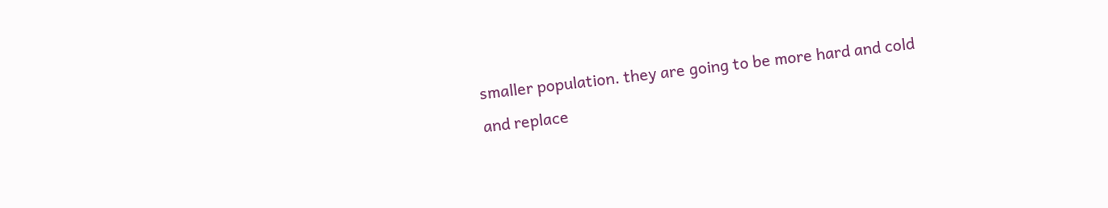smaller population. they are going to be more hard and cold and replace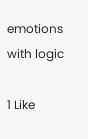emotions with logic

1 Like